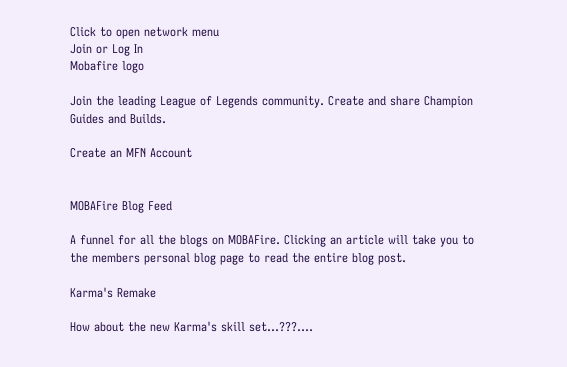Click to open network menu
Join or Log In
Mobafire logo

Join the leading League of Legends community. Create and share Champion Guides and Builds.

Create an MFN Account


MOBAFire Blog Feed

A funnel for all the blogs on MOBAFire. Clicking an article will take you to the members personal blog page to read the entire blog post.

Karma's Remake

How about the new Karma's skill set...???....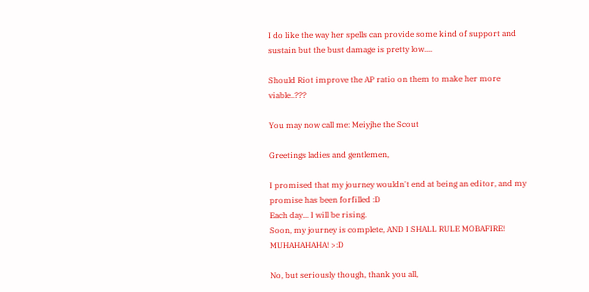I do like the way her spells can provide some kind of support and sustain but the bust damage is pretty low....

Should Riot improve the AP ratio on them to make her more viable..???

You may now call me: Meiyjhe the Scout

Greetings ladies and gentlemen,

I promised that my journey wouldn't end at being an editor, and my promise has been forfilled :D
Each day... I will be rising.
Soon, my journey is complete, AND I SHALL RULE MOBAFIRE! MUHAHAHAHA! >:D

No, but seriously though, thank you all,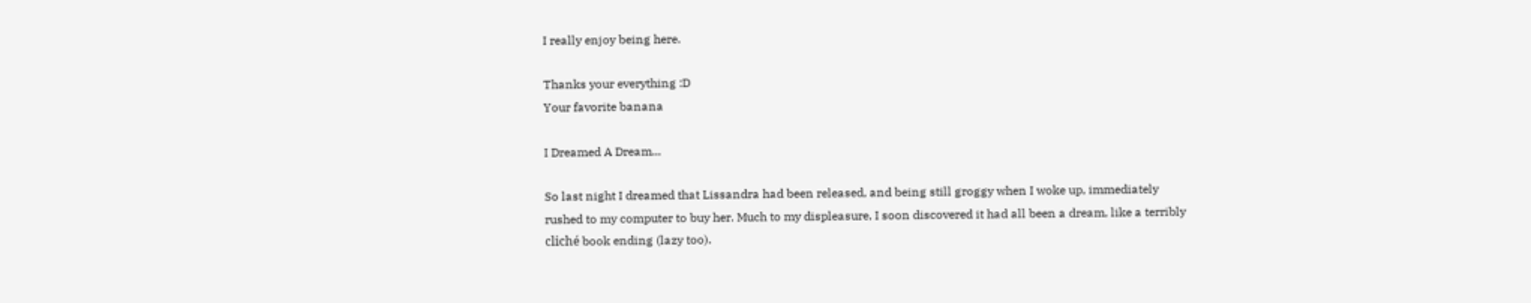I really enjoy being here.

Thanks your everything :D
Your favorite banana

I Dreamed A Dream...

So last night I dreamed that Lissandra had been released, and being still groggy when I woke up, immediately rushed to my computer to buy her. Much to my displeasure, I soon discovered it had all been a dream, like a terribly cliché book ending (lazy too).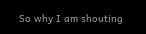So why I am shouting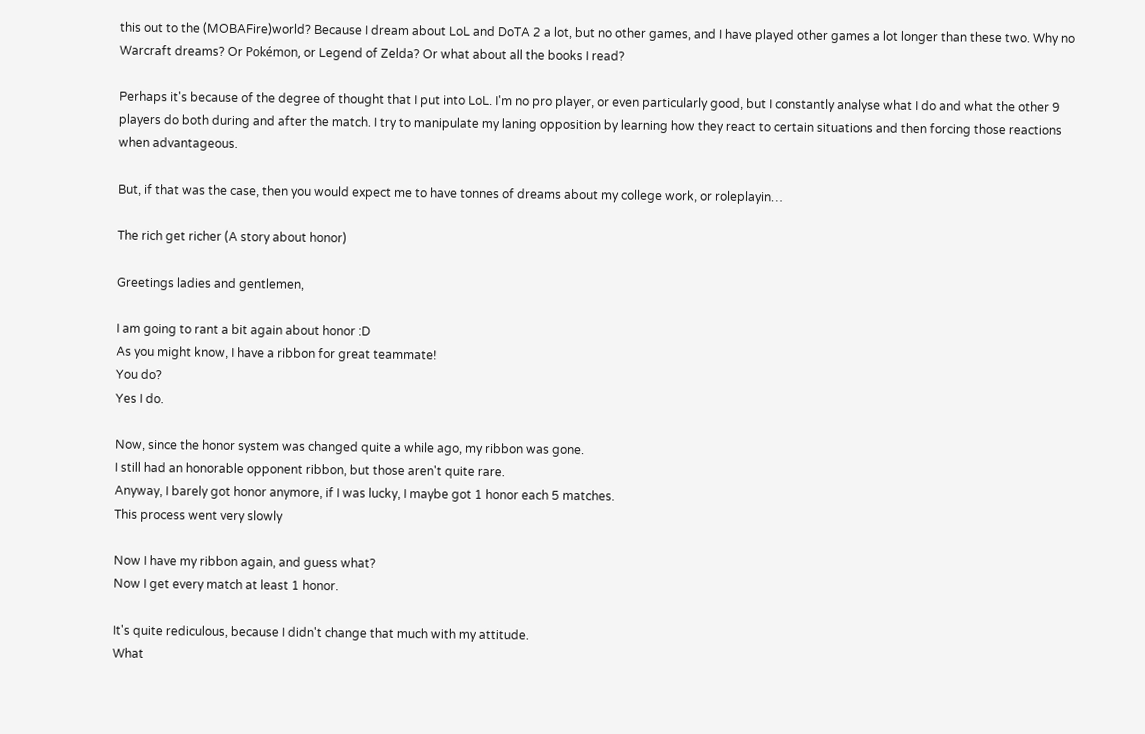this out to the (MOBAFire)world? Because I dream about LoL and DoTA 2 a lot, but no other games, and I have played other games a lot longer than these two. Why no Warcraft dreams? Or Pokémon, or Legend of Zelda? Or what about all the books I read?

Perhaps it's because of the degree of thought that I put into LoL. I'm no pro player, or even particularly good, but I constantly analyse what I do and what the other 9 players do both during and after the match. I try to manipulate my laning opposition by learning how they react to certain situations and then forcing those reactions when advantageous.

But, if that was the case, then you would expect me to have tonnes of dreams about my college work, or roleplayin…

The rich get richer (A story about honor)

Greetings ladies and gentlemen,

I am going to rant a bit again about honor :D
As you might know, I have a ribbon for great teammate!
You do?
Yes I do.

Now, since the honor system was changed quite a while ago, my ribbon was gone.
I still had an honorable opponent ribbon, but those aren't quite rare.
Anyway, I barely got honor anymore, if I was lucky, I maybe got 1 honor each 5 matches.
This process went very slowly

Now I have my ribbon again, and guess what?
Now I get every match at least 1 honor.

It's quite rediculous, because I didn't change that much with my attitude.
What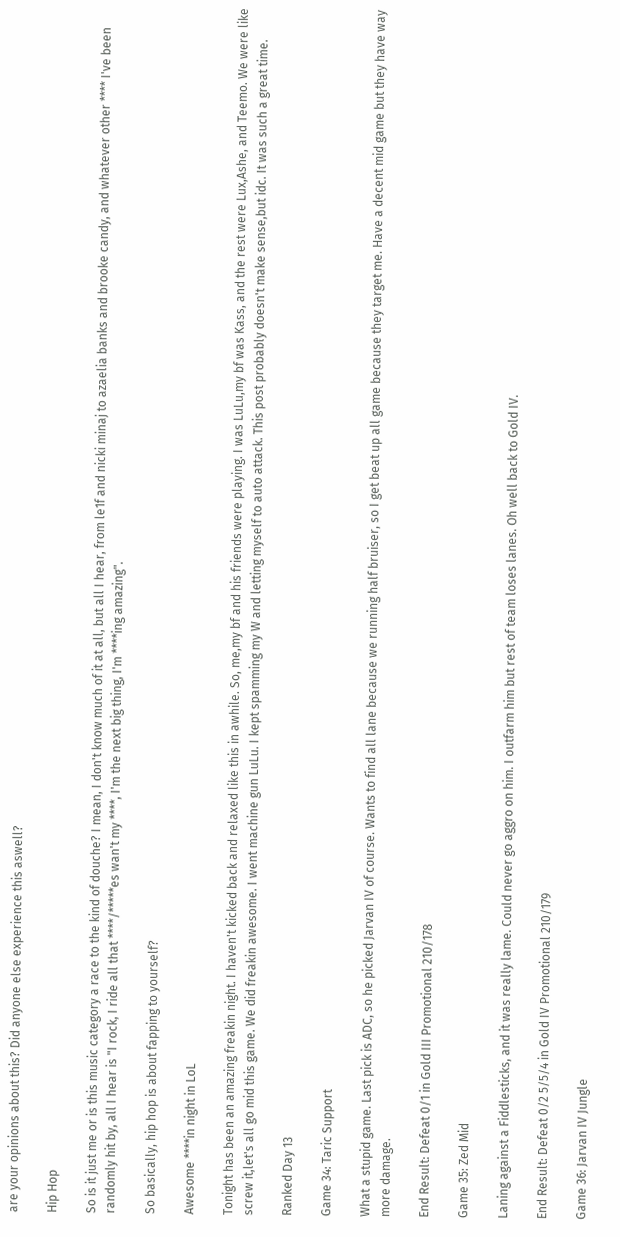are your opinions about this? Did anyone else experience this aswell?

Hip Hop

So is it just me or is this music category a race to the kind of douche? I mean, I don't know much of it at all, but all I hear, from le1f and nicki minaj to azaelia banks and brooke candy, and whatever other **** I've been randomly hit by, all I hear is "I rock, I ride all that ****/*****es wan't my ****, I'm the next big thing, I'm ****ing amazing".

So basically, hip hop is about fapping to yourself?

Awesome ****in night in LoL

Tonight has been an amazing freakin night. I haven't kicked back and relaxed like this in awhile. So, me,my bf and his friends were playing. I was LuLu,my bf was Kass, and the rest were Lux,Ashe, and Teemo. We were like screw it,let's all go mid this game. We did freakin awesome. I went machine gun LuLu. I kept spamming my W and letting myself to auto attack. This post probably doesn't make sense,but idc. It was such a great time.

Ranked Day 13

Game 34: Taric Support

What a stupid game. Last pick is ADC, so he picked Jarvan IV of course. Wants to find all lane because we running half bruiser, so I get beat up all game because they target me. Have a decent mid game but they have way more damage.

End Result: Defeat 0/1 in Gold III Promotional 210/178

Game 35: Zed Mid

Laning against a Fiddlesticks, and it was really lame. Could never go aggro on him. I outfarm him but rest of team loses lanes. Oh well back to Gold IV.

End Result: Defeat 0/2 5/5/4 in Gold IV Promotional 210/179

Game 36: Jarvan IV Jungle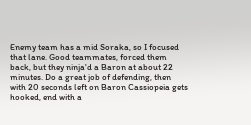Enemy team has a mid Soraka, so I focused that lane. Good teammates, forced them back, but they ninja'd a Baron at about 22 minutes. Do a great job of defending, then with 20 seconds left on Baron Cassiopeia gets hooked, end with a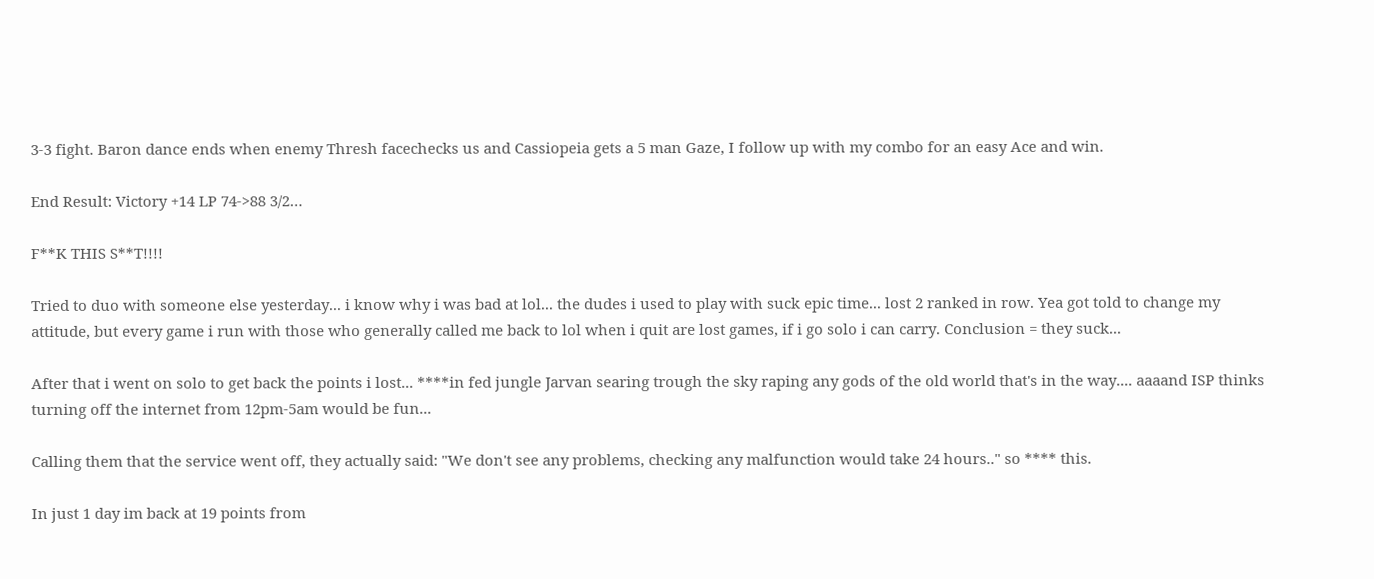3-3 fight. Baron dance ends when enemy Thresh facechecks us and Cassiopeia gets a 5 man Gaze, I follow up with my combo for an easy Ace and win.

End Result: Victory +14 LP 74->88 3/2…

F**K THIS S**T!!!!

Tried to duo with someone else yesterday... i know why i was bad at lol... the dudes i used to play with suck epic time... lost 2 ranked in row. Yea got told to change my attitude, but every game i run with those who generally called me back to lol when i quit are lost games, if i go solo i can carry. Conclusion = they suck...

After that i went on solo to get back the points i lost... ****in fed jungle Jarvan searing trough the sky raping any gods of the old world that's in the way.... aaaand ISP thinks turning off the internet from 12pm-5am would be fun...

Calling them that the service went off, they actually said: "We don't see any problems, checking any malfunction would take 24 hours.." so **** this.

In just 1 day im back at 19 points from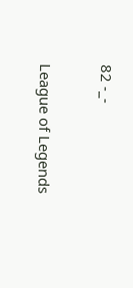82 -_-

League of Legends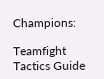Champions:

Teamfight Tactics Guide